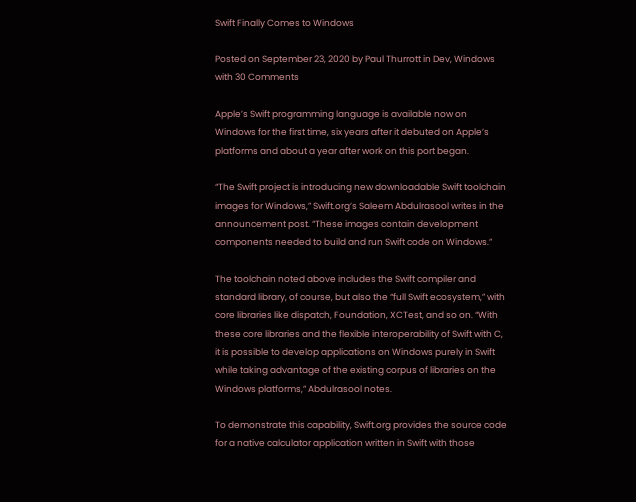Swift Finally Comes to Windows

Posted on September 23, 2020 by Paul Thurrott in Dev, Windows with 30 Comments

Apple’s Swift programming language is available now on Windows for the first time, six years after it debuted on Apple’s platforms and about a year after work on this port began.

“The Swift project is introducing new downloadable Swift toolchain images for Windows,” Swift.org’s Saleem Abdulrasool writes in the announcement post. “These images contain development components needed to build and run Swift code on Windows.”

The toolchain noted above includes the Swift compiler and standard library, of course, but also the “full Swift ecosystem,” with core libraries like dispatch, Foundation, XCTest, and so on. “With these core libraries and the flexible interoperability of Swift with C, it is possible to develop applications on Windows purely in Swift while taking advantage of the existing corpus of libraries on the Windows platforms,” Abdulrasool notes.

To demonstrate this capability, Swift.org provides the source code for a native calculator application written in Swift with those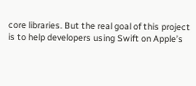core libraries. But the real goal of this project is to help developers using Swift on Apple’s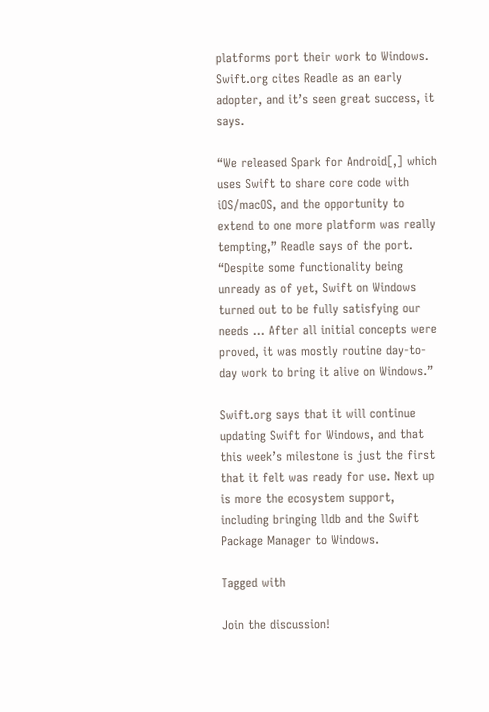platforms port their work to Windows.  Swift.org cites Readle as an early adopter, and it’s seen great success, it says.

“We released Spark for Android[,] which uses Swift to share core code with iOS/macOS, and the opportunity to extend to one more platform was really tempting,” Readle says of the port. “Despite some functionality being unready as of yet, Swift on Windows turned out to be fully satisfying our needs … After all initial concepts were proved, it was mostly routine day-to-day work to bring it alive on Windows.”

Swift.org says that it will continue updating Swift for Windows, and that this week’s milestone is just the first that it felt was ready for use. Next up is more the ecosystem support, including bringing lldb and the Swift Package Manager to Windows.

Tagged with

Join the discussion!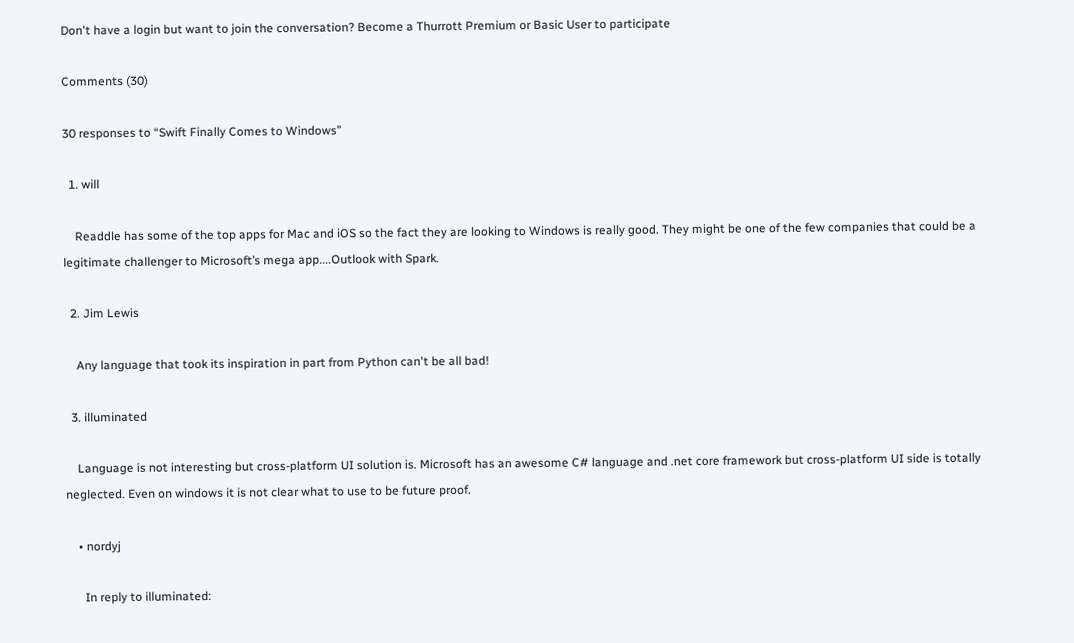Don't have a login but want to join the conversation? Become a Thurrott Premium or Basic User to participate

Comments (30)

30 responses to “Swift Finally Comes to Windows”

  1. will

    Readdle has some of the top apps for Mac and iOS so the fact they are looking to Windows is really good. They might be one of the few companies that could be a legitimate challenger to Microsoft’s mega app....Outlook with Spark.

  2. Jim Lewis

    Any language that took its inspiration in part from Python can't be all bad!

  3. illuminated

    Language is not interesting but cross-platform UI solution is. Microsoft has an awesome C# language and .net core framework but cross-platform UI side is totally neglected. Even on windows it is not clear what to use to be future proof.

    • nordyj

      In reply to illuminated: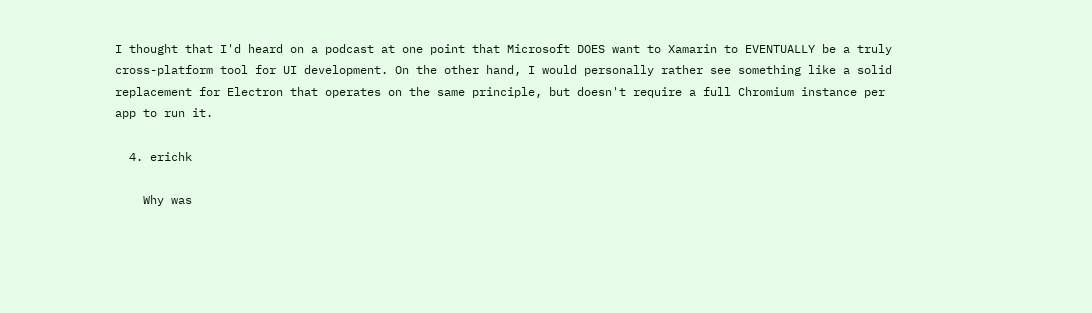I thought that I'd heard on a podcast at one point that Microsoft DOES want to Xamarin to EVENTUALLY be a truly cross-platform tool for UI development. On the other hand, I would personally rather see something like a solid replacement for Electron that operates on the same principle, but doesn't require a full Chromium instance per app to run it.

  4. erichk

    Why was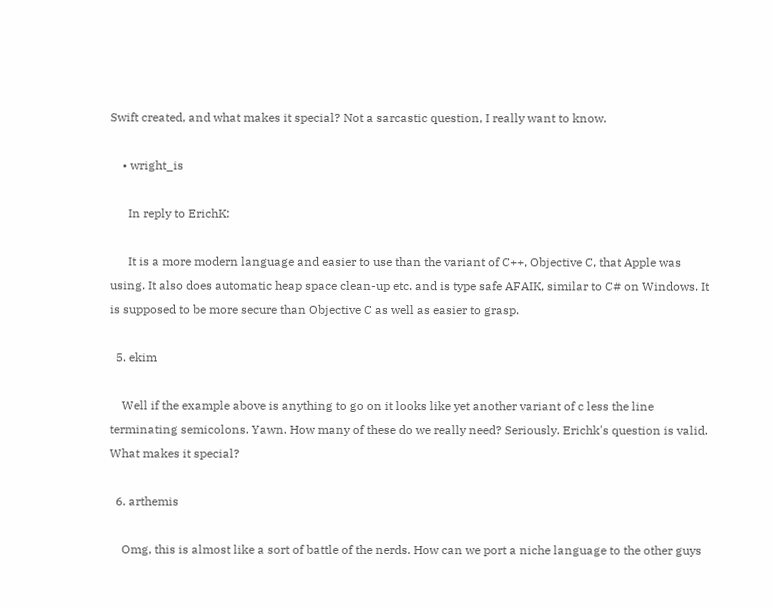Swift created, and what makes it special? Not a sarcastic question, I really want to know.

    • wright_is

      In reply to ErichK:

      It is a more modern language and easier to use than the variant of C++, Objective C, that Apple was using. It also does automatic heap space clean-up etc. and is type safe AFAIK, similar to C# on Windows. It is supposed to be more secure than Objective C as well as easier to grasp.

  5. ekim

    Well if the example above is anything to go on it looks like yet another variant of c less the line terminating semicolons. Yawn. How many of these do we really need? Seriously. Erichk's question is valid. What makes it special?

  6. arthemis

    Omg, this is almost like a sort of battle of the nerds. How can we port a niche language to the other guys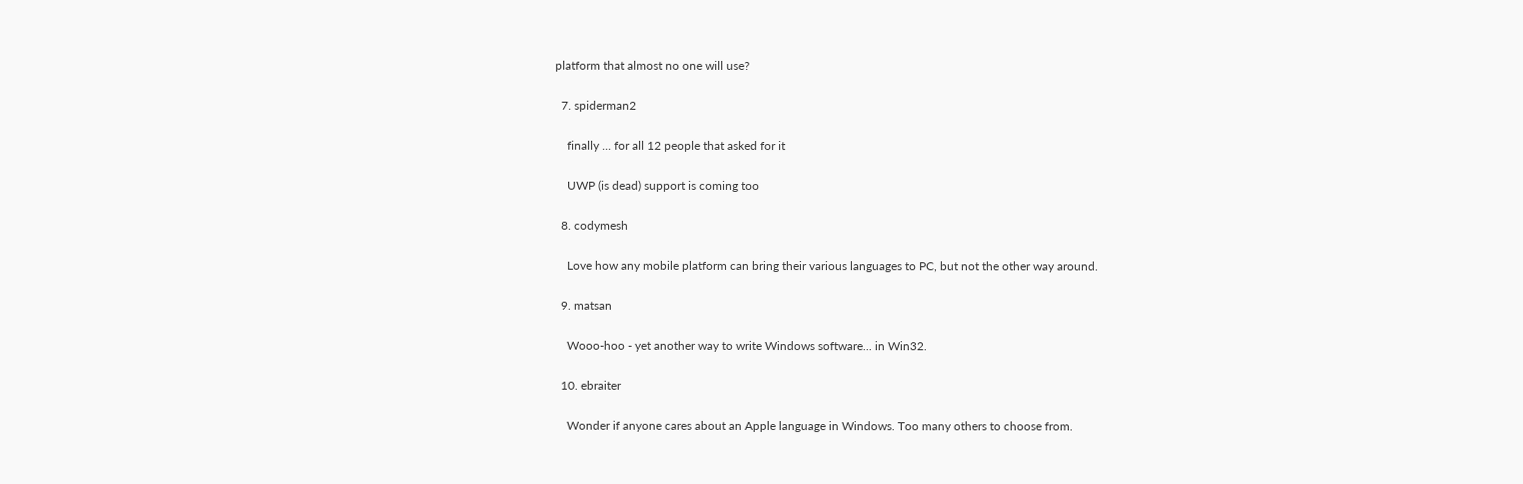platform that almost no one will use?

  7. spiderman2

    finally ... for all 12 people that asked for it

    UWP (is dead) support is coming too

  8. codymesh

    Love how any mobile platform can bring their various languages to PC, but not the other way around.

  9. matsan

    Wooo-hoo - yet another way to write Windows software... in Win32.

  10. ebraiter

    Wonder if anyone cares about an Apple language in Windows. Too many others to choose from.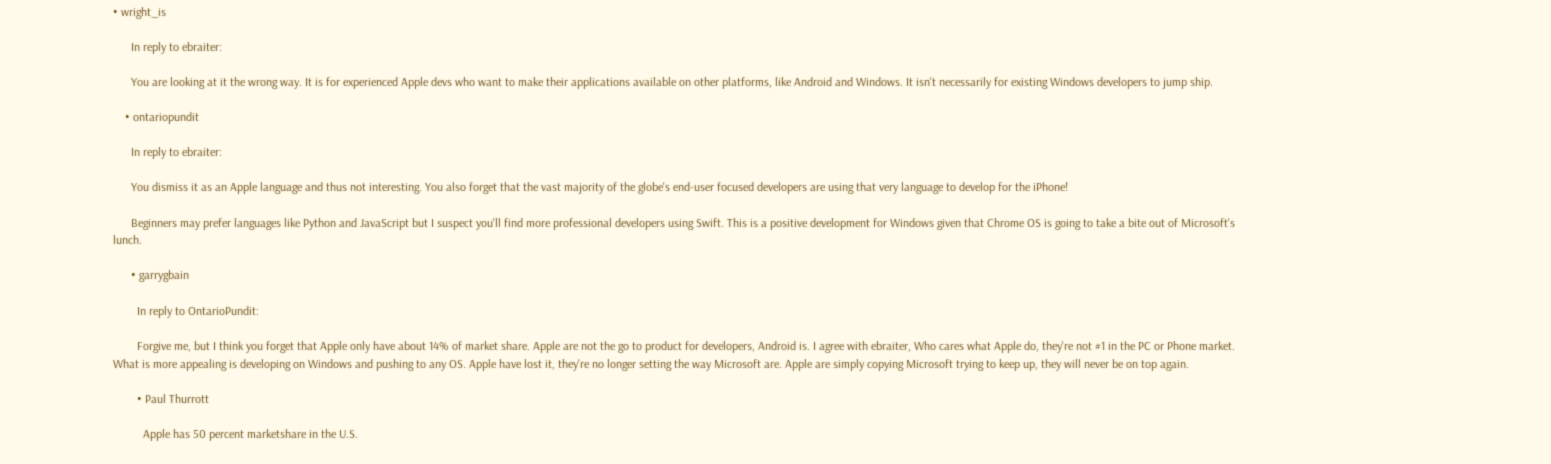• wright_is

      In reply to ebraiter:

      You are looking at it the wrong way. It is for experienced Apple devs who want to make their applications available on other platforms, like Android and Windows. It isn't necessarily for existing Windows developers to jump ship.

    • ontariopundit

      In reply to ebraiter:

      You dismiss it as an Apple language and thus not interesting. You also forget that the vast majority of the globe's end-user focused developers are using that very language to develop for the iPhone!

      Beginners may prefer languages like Python and JavaScript but I suspect you'll find more professional developers using Swift. This is a positive development for Windows given that Chrome OS is going to take a bite out of Microsoft's lunch.

      • garrygbain

        In reply to OntarioPundit:

        Forgive me, but I think you forget that Apple only have about 14% of market share. Apple are not the go to product for developers, Android is. I agree with ebraiter, Who cares what Apple do, they're not #1 in the PC or Phone market. What is more appealing is developing on Windows and pushing to any OS. Apple have lost it, they're no longer setting the way Microsoft are. Apple are simply copying Microsoft trying to keep up, they will never be on top again.

        • Paul Thurrott

          Apple has 50 percent marketshare in the U.S.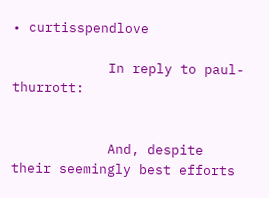• curtisspendlove

            In reply to paul-thurrott:


            And, despite their seemingly best efforts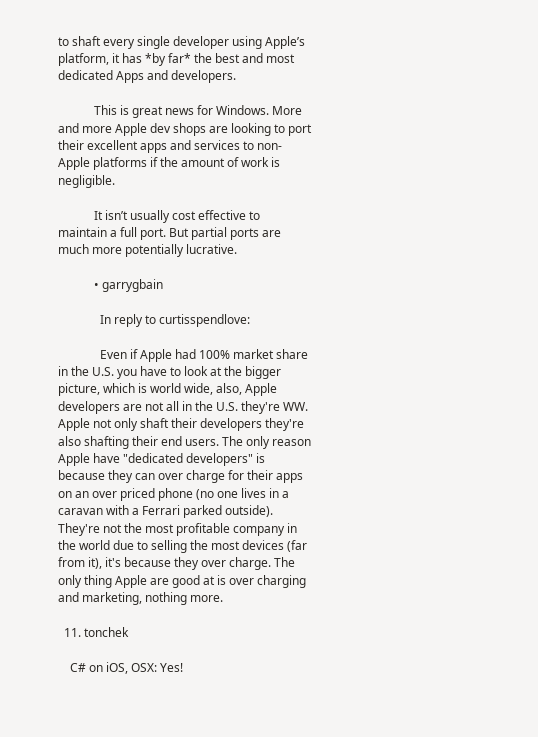to shaft every single developer using Apple’s platform, it has *by far* the best and most dedicated Apps and developers.

            This is great news for Windows. More and more Apple dev shops are looking to port their excellent apps and services to non-Apple platforms if the amount of work is negligible.

            It isn’t usually cost effective to maintain a full port. But partial ports are much more potentially lucrative.

            • garrygbain

              In reply to curtisspendlove:

              Even if Apple had 100% market share in the U.S. you have to look at the bigger picture, which is world wide, also, Apple developers are not all in the U.S. they're WW. Apple not only shaft their developers they're also shafting their end users. The only reason Apple have "dedicated developers" is because they can over charge for their apps on an over priced phone (no one lives in a caravan with a Ferrari parked outside). They're not the most profitable company in the world due to selling the most devices (far from it), it's because they over charge. The only thing Apple are good at is over charging and marketing, nothing more.

  11. tonchek

    C# on iOS, OSX: Yes!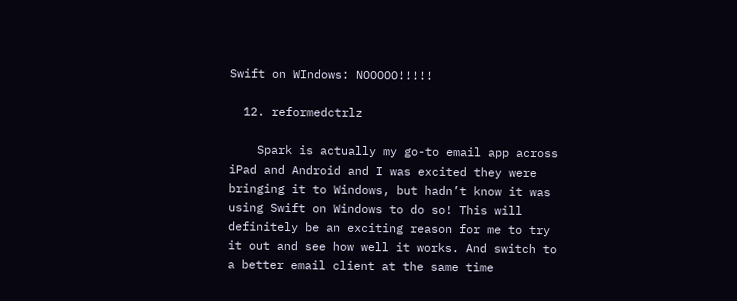Swift on WIndows: NOOOOO!!!!!

  12. reformedctrlz

    Spark is actually my go-to email app across iPad and Android and I was excited they were bringing it to Windows, but hadn’t know it was using Swift on Windows to do so! This will definitely be an exciting reason for me to try it out and see how well it works. And switch to a better email client at the same time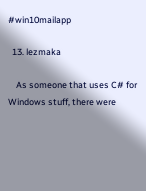#win10mailapp

  13. lezmaka

    As someone that uses C# for Windows stuff, there were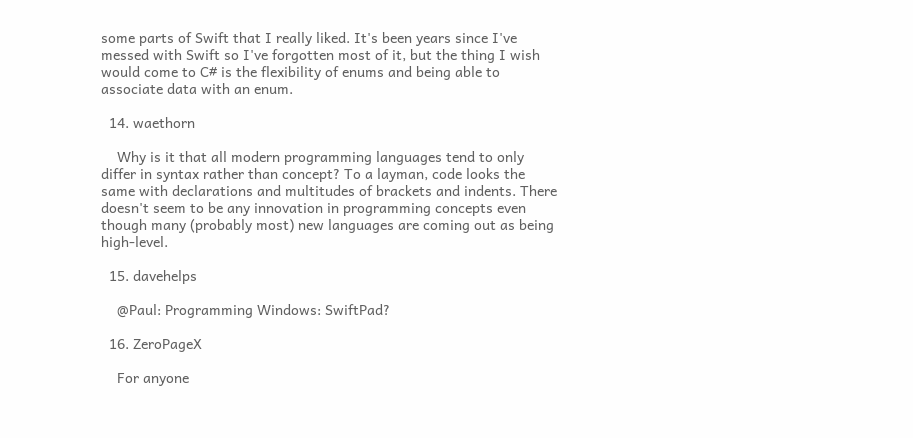some parts of Swift that I really liked. It's been years since I've messed with Swift so I've forgotten most of it, but the thing I wish would come to C# is the flexibility of enums and being able to associate data with an enum.

  14. waethorn

    Why is it that all modern programming languages tend to only differ in syntax rather than concept? To a layman, code looks the same with declarations and multitudes of brackets and indents. There doesn't seem to be any innovation in programming concepts even though many (probably most) new languages are coming out as being high-level.

  15. davehelps

    @Paul: Programming Windows: SwiftPad?

  16. ZeroPageX

    For anyone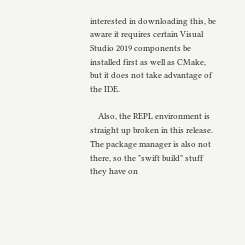interested in downloading this, be aware it requires certain Visual Studio 2019 components be installed first as well as CMake, but it does not take advantage of the IDE.

    Also, the REPL environment is straight up broken in this release. The package manager is also not there, so the "swift build" stuff they have on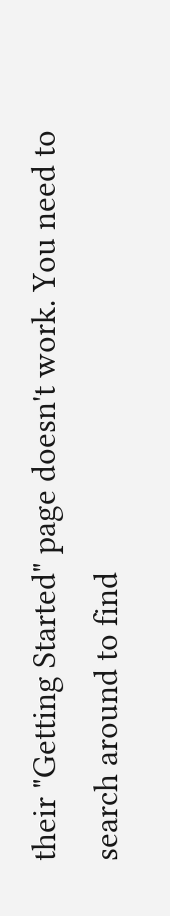their "Getting Started" page doesn't work. You need to search around to find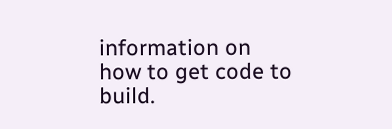information on how to get code to build.